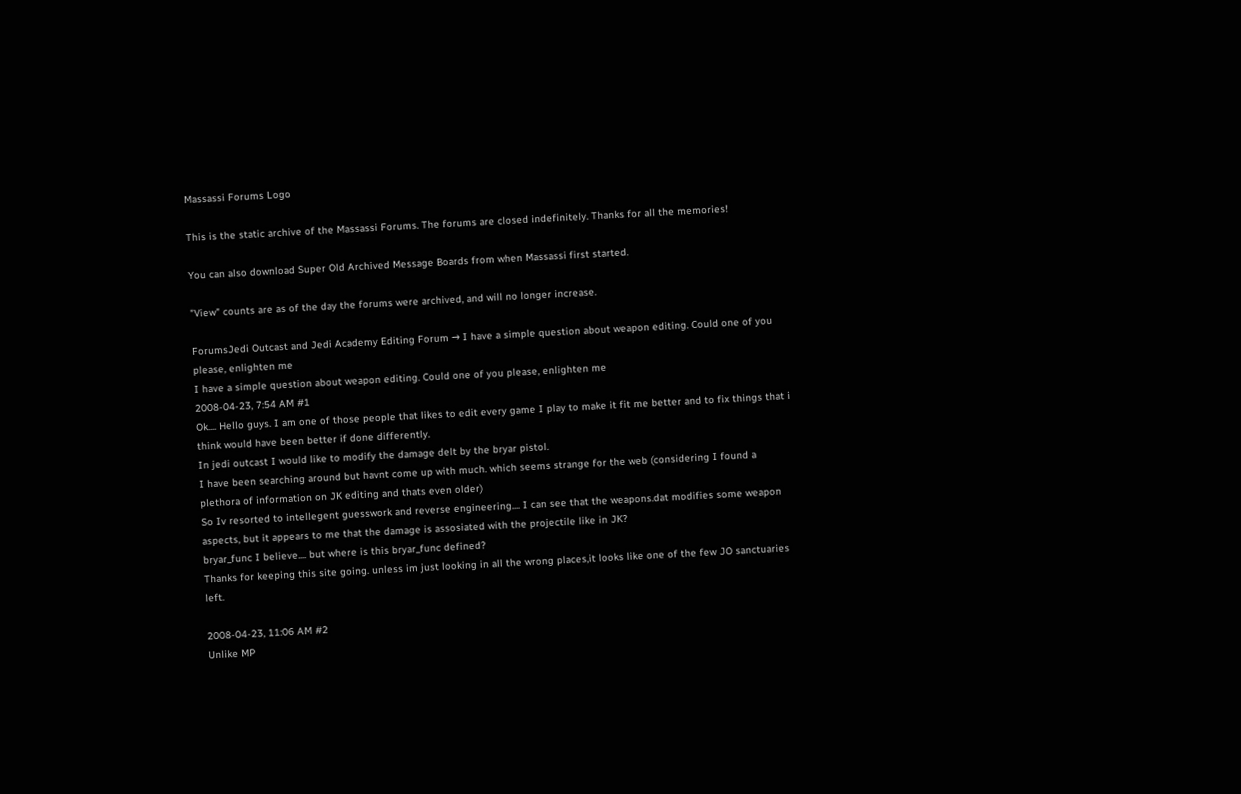Massassi Forums Logo

This is the static archive of the Massassi Forums. The forums are closed indefinitely. Thanks for all the memories!

You can also download Super Old Archived Message Boards from when Massassi first started.

"View" counts are as of the day the forums were archived, and will no longer increase.

ForumsJedi Outcast and Jedi Academy Editing Forum → I have a simple question about weapon editing. Could one of you please, enlighten me
I have a simple question about weapon editing. Could one of you please, enlighten me
2008-04-23, 7:54 AM #1
Ok.... Hello guys. I am one of those people that likes to edit every game I play to make it fit me better and to fix things that i think would have been better if done differently.
In jedi outcast I would like to modify the damage delt by the bryar pistol.
I have been searching around but havnt come up with much. which seems strange for the web (considering I found a plethora of information on JK editing and thats even older)
So Iv resorted to intellegent guesswork and reverse engineering.... I can see that the weapons.dat modifies some weapon aspects, but it appears to me that the damage is assosiated with the projectile like in JK?
bryar_func I believe.... but where is this bryar_func defined?
Thanks for keeping this site going. unless im just looking in all the wrong places,it looks like one of the few JO sanctuaries left.

2008-04-23, 11:06 AM #2
Unlike MP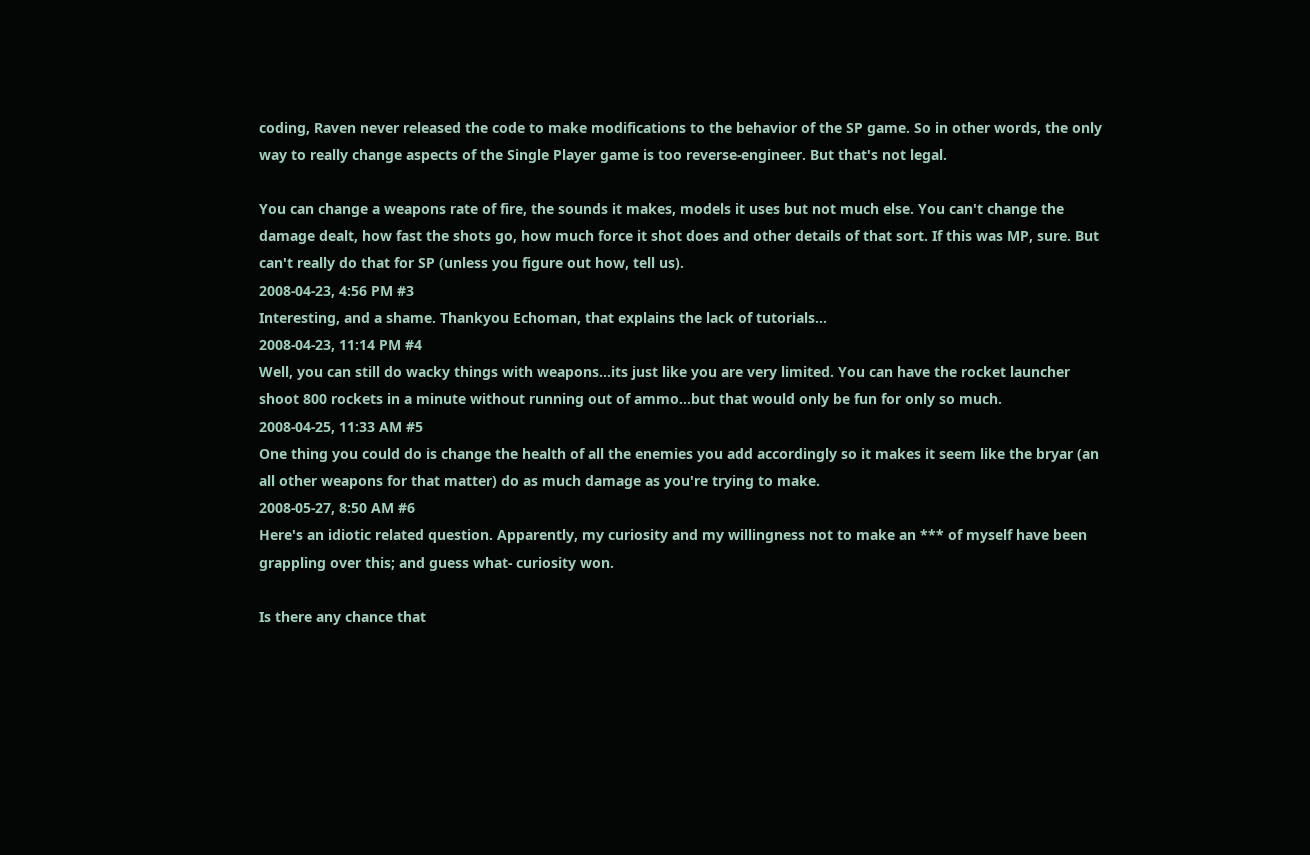coding, Raven never released the code to make modifications to the behavior of the SP game. So in other words, the only way to really change aspects of the Single Player game is too reverse-engineer. But that's not legal.

You can change a weapons rate of fire, the sounds it makes, models it uses but not much else. You can't change the damage dealt, how fast the shots go, how much force it shot does and other details of that sort. If this was MP, sure. But can't really do that for SP (unless you figure out how, tell us).
2008-04-23, 4:56 PM #3
Interesting, and a shame. Thankyou Echoman, that explains the lack of tutorials...
2008-04-23, 11:14 PM #4
Well, you can still do wacky things with weapons...its just like you are very limited. You can have the rocket launcher shoot 800 rockets in a minute without running out of ammo...but that would only be fun for only so much.
2008-04-25, 11:33 AM #5
One thing you could do is change the health of all the enemies you add accordingly so it makes it seem like the bryar (an all other weapons for that matter) do as much damage as you're trying to make.
2008-05-27, 8:50 AM #6
Here's an idiotic related question. Apparently, my curiosity and my willingness not to make an *** of myself have been grappling over this; and guess what- curiosity won.

Is there any chance that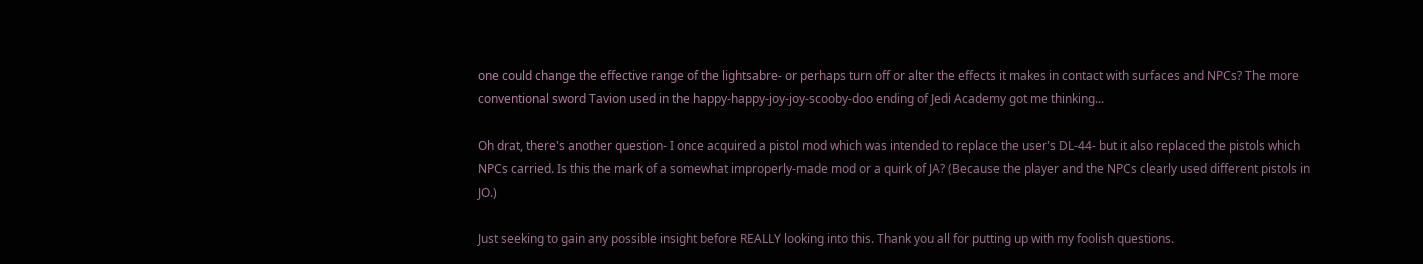one could change the effective range of the lightsabre- or perhaps turn off or alter the effects it makes in contact with surfaces and NPCs? The more conventional sword Tavion used in the happy-happy-joy-joy-scooby-doo ending of Jedi Academy got me thinking...

Oh drat, there's another question- I once acquired a pistol mod which was intended to replace the user's DL-44- but it also replaced the pistols which NPCs carried. Is this the mark of a somewhat improperly-made mod or a quirk of JA? (Because the player and the NPCs clearly used different pistols in JO.)

Just seeking to gain any possible insight before REALLY looking into this. Thank you all for putting up with my foolish questions.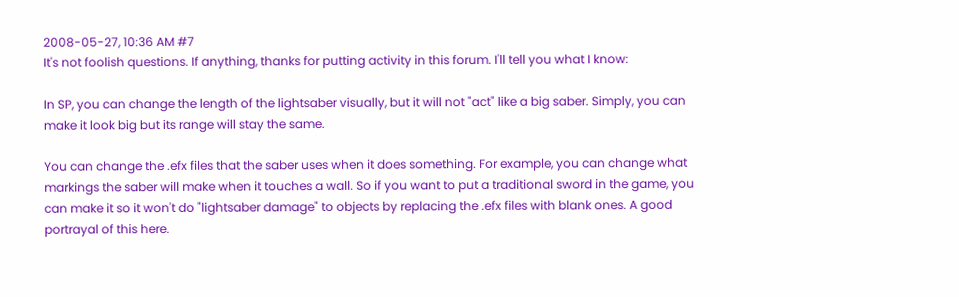2008-05-27, 10:36 AM #7
It's not foolish questions. If anything, thanks for putting activity in this forum. I'll tell you what I know:

In SP, you can change the length of the lightsaber visually, but it will not "act" like a big saber. Simply, you can make it look big but its range will stay the same.

You can change the .efx files that the saber uses when it does something. For example, you can change what markings the saber will make when it touches a wall. So if you want to put a traditional sword in the game, you can make it so it won't do "lightsaber damage" to objects by replacing the .efx files with blank ones. A good portrayal of this here.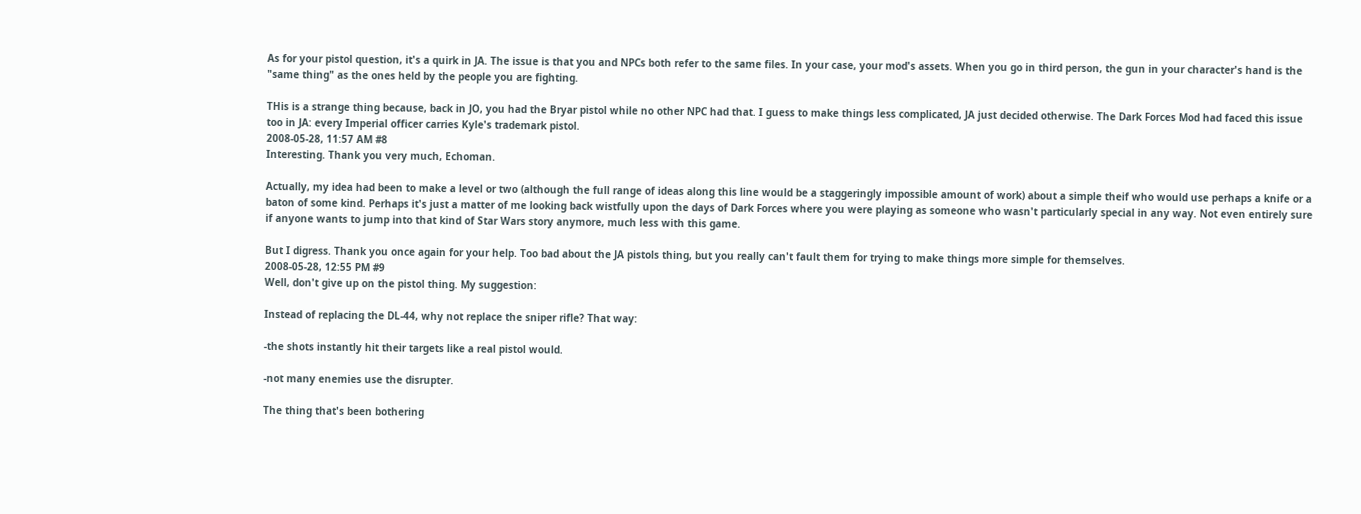As for your pistol question, it's a quirk in JA. The issue is that you and NPCs both refer to the same files. In your case, your mod's assets. When you go in third person, the gun in your character's hand is the "same thing" as the ones held by the people you are fighting.

THis is a strange thing because, back in JO, you had the Bryar pistol while no other NPC had that. I guess to make things less complicated, JA just decided otherwise. The Dark Forces Mod had faced this issue too in JA: every Imperial officer carries Kyle's trademark pistol.
2008-05-28, 11:57 AM #8
Interesting. Thank you very much, Echoman.

Actually, my idea had been to make a level or two (although the full range of ideas along this line would be a staggeringly impossible amount of work) about a simple theif who would use perhaps a knife or a baton of some kind. Perhaps it's just a matter of me looking back wistfully upon the days of Dark Forces where you were playing as someone who wasn't particularly special in any way. Not even entirely sure if anyone wants to jump into that kind of Star Wars story anymore, much less with this game.

But I digress. Thank you once again for your help. Too bad about the JA pistols thing, but you really can't fault them for trying to make things more simple for themselves.
2008-05-28, 12:55 PM #9
Well, don't give up on the pistol thing. My suggestion:

Instead of replacing the DL-44, why not replace the sniper rifle? That way:

-the shots instantly hit their targets like a real pistol would.

-not many enemies use the disrupter.

The thing that's been bothering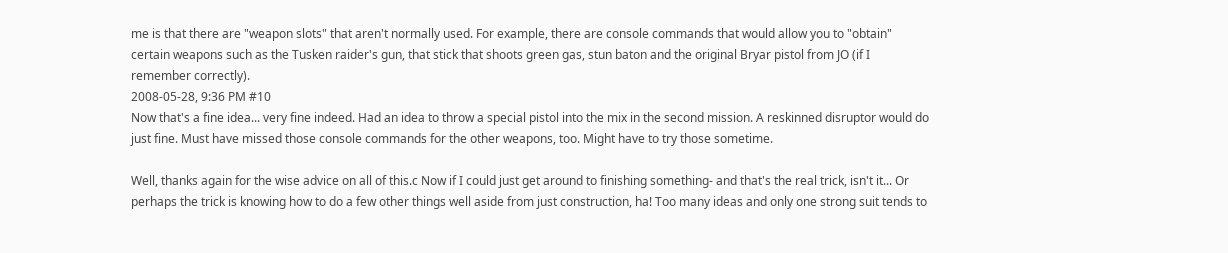me is that there are "weapon slots" that aren't normally used. For example, there are console commands that would allow you to "obtain" certain weapons such as the Tusken raider's gun, that stick that shoots green gas, stun baton and the original Bryar pistol from JO (if I remember correctly).
2008-05-28, 9:36 PM #10
Now that's a fine idea... very fine indeed. Had an idea to throw a special pistol into the mix in the second mission. A reskinned disruptor would do just fine. Must have missed those console commands for the other weapons, too. Might have to try those sometime.

Well, thanks again for the wise advice on all of this.c Now if I could just get around to finishing something- and that's the real trick, isn't it... Or perhaps the trick is knowing how to do a few other things well aside from just construction, ha! Too many ideas and only one strong suit tends to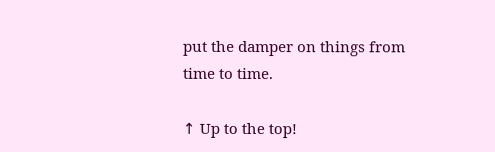put the damper on things from time to time.

↑ Up to the top!